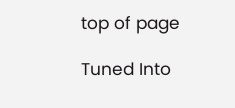top of page

Tuned Into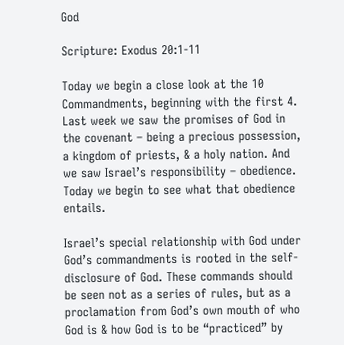God

Scripture: Exodus 20:1-11

Today we begin a close look at the 10 Commandments, beginning with the first 4. Last week we saw the promises of God in the covenant – being a precious possession, a kingdom of priests, & a holy nation. And we saw Israel’s responsibility – obedience. Today we begin to see what that obedience entails.

Israel’s special relationship with God under God’s commandments is rooted in the self-disclosure of God. These commands should be seen not as a series of rules, but as a proclamation from God’s own mouth of who God is & how God is to be “practiced” by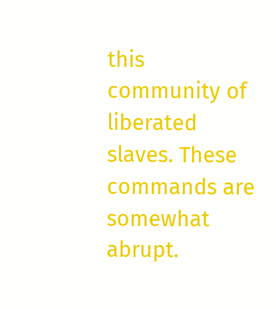this community of liberated slaves. These commands are somewhat abrupt.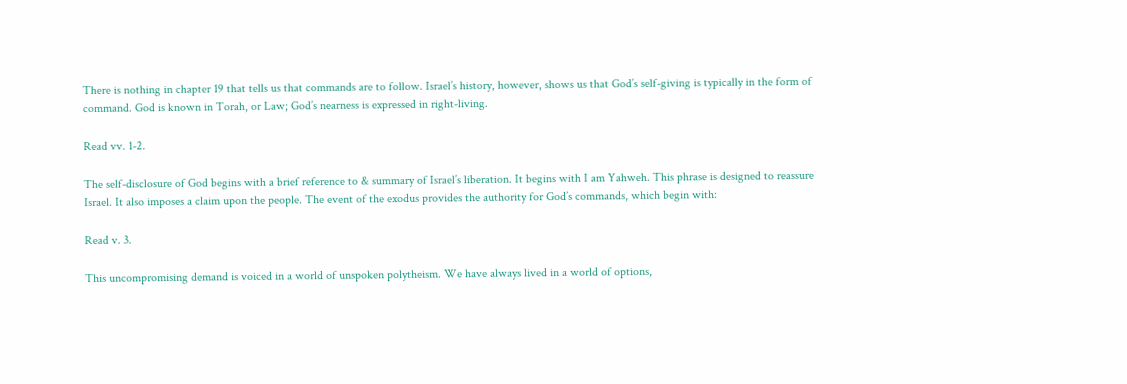There is nothing in chapter 19 that tells us that commands are to follow. Israel’s history, however, shows us that God’s self-giving is typically in the form of command. God is known in Torah, or Law; God’s nearness is expressed in right-living.

Read vv. 1-2.

The self-disclosure of God begins with a brief reference to & summary of Israel’s liberation. It begins with I am Yahweh. This phrase is designed to reassure Israel. It also imposes a claim upon the people. The event of the exodus provides the authority for God’s commands, which begin with:

Read v. 3.

This uncompromising demand is voiced in a world of unspoken polytheism. We have always lived in a world of options,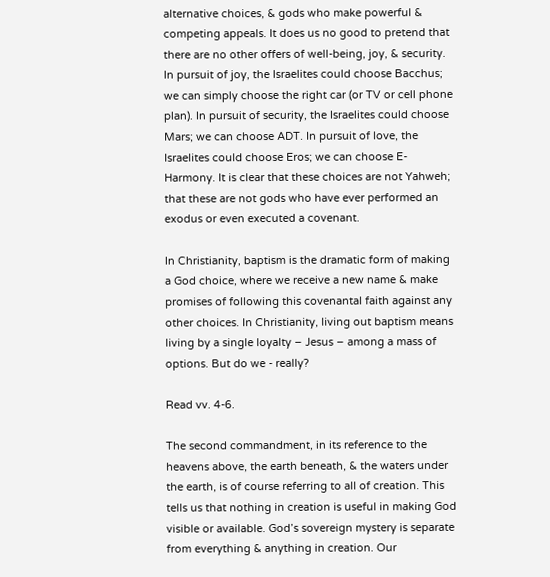alternative choices, & gods who make powerful & competing appeals. It does us no good to pretend that there are no other offers of well-being, joy, & security. In pursuit of joy, the Israelites could choose Bacchus; we can simply choose the right car (or TV or cell phone plan). In pursuit of security, the Israelites could choose Mars; we can choose ADT. In pursuit of love, the Israelites could choose Eros; we can choose E-Harmony. It is clear that these choices are not Yahweh; that these are not gods who have ever performed an exodus or even executed a covenant.

In Christianity, baptism is the dramatic form of making a God choice, where we receive a new name & make promises of following this covenantal faith against any other choices. In Christianity, living out baptism means living by a single loyalty – Jesus – among a mass of options. But do we - really?

Read vv. 4-6.

The second commandment, in its reference to the heavens above, the earth beneath, & the waters under the earth, is of course referring to all of creation. This tells us that nothing in creation is useful in making God visible or available. God’s sovereign mystery is separate from everything & anything in creation. Our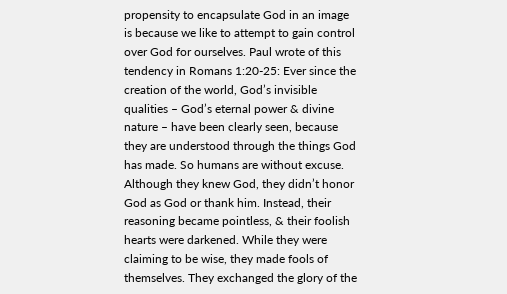propensity to encapsulate God in an image is because we like to attempt to gain control over God for ourselves. Paul wrote of this tendency in Romans 1:20-25: Ever since the creation of the world, God’s invisible qualities – God’s eternal power & divine nature – have been clearly seen, because they are understood through the things God has made. So humans are without excuse. Although they knew God, they didn’t honor God as God or thank him. Instead, their reasoning became pointless, & their foolish hearts were darkened. While they were claiming to be wise, they made fools of themselves. They exchanged the glory of the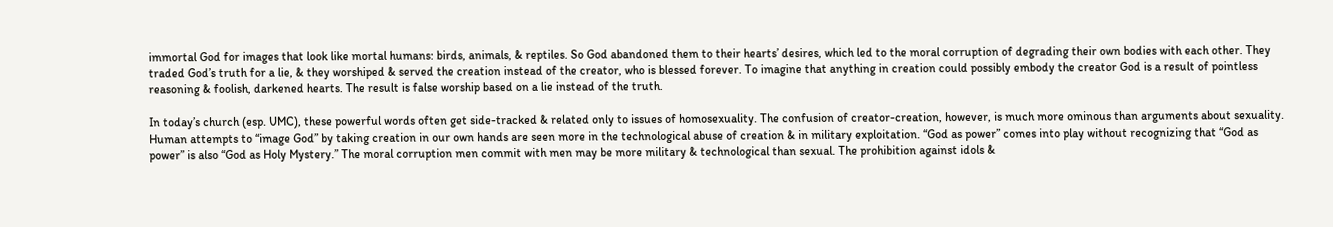immortal God for images that look like mortal humans: birds, animals, & reptiles. So God abandoned them to their hearts’ desires, which led to the moral corruption of degrading their own bodies with each other. They traded God’s truth for a lie, & they worshiped & served the creation instead of the creator, who is blessed forever. To imagine that anything in creation could possibly embody the creator God is a result of pointless reasoning & foolish, darkened hearts. The result is false worship based on a lie instead of the truth.

In today’s church (esp. UMC), these powerful words often get side-tracked & related only to issues of homosexuality. The confusion of creator-creation, however, is much more ominous than arguments about sexuality. Human attempts to “image God” by taking creation in our own hands are seen more in the technological abuse of creation & in military exploitation. “God as power” comes into play without recognizing that “God as power” is also “God as Holy Mystery.” The moral corruption men commit with men may be more military & technological than sexual. The prohibition against idols &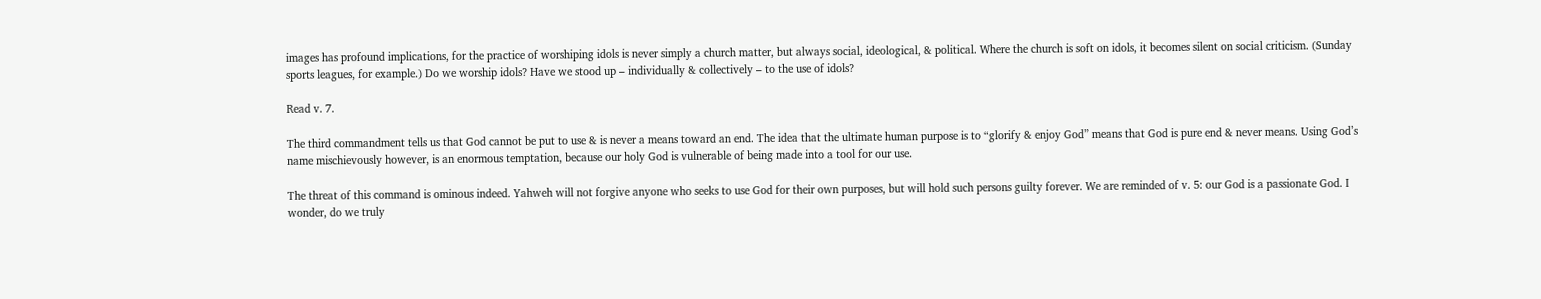images has profound implications, for the practice of worshiping idols is never simply a church matter, but always social, ideological, & political. Where the church is soft on idols, it becomes silent on social criticism. (Sunday sports leagues, for example.) Do we worship idols? Have we stood up – individually & collectively – to the use of idols?

Read v. 7.

The third commandment tells us that God cannot be put to use & is never a means toward an end. The idea that the ultimate human purpose is to “glorify & enjoy God” means that God is pure end & never means. Using God’s name mischievously however, is an enormous temptation, because our holy God is vulnerable of being made into a tool for our use.

The threat of this command is ominous indeed. Yahweh will not forgive anyone who seeks to use God for their own purposes, but will hold such persons guilty forever. We are reminded of v. 5: our God is a passionate God. I wonder, do we truly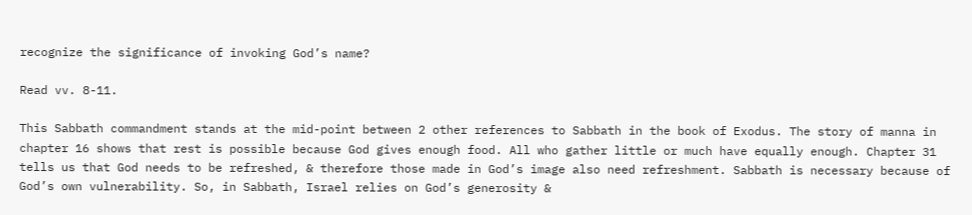recognize the significance of invoking God’s name?

Read vv. 8-11.

This Sabbath commandment stands at the mid-point between 2 other references to Sabbath in the book of Exodus. The story of manna in chapter 16 shows that rest is possible because God gives enough food. All who gather little or much have equally enough. Chapter 31 tells us that God needs to be refreshed, & therefore those made in God’s image also need refreshment. Sabbath is necessary because of God’s own vulnerability. So, in Sabbath, Israel relies on God’s generosity &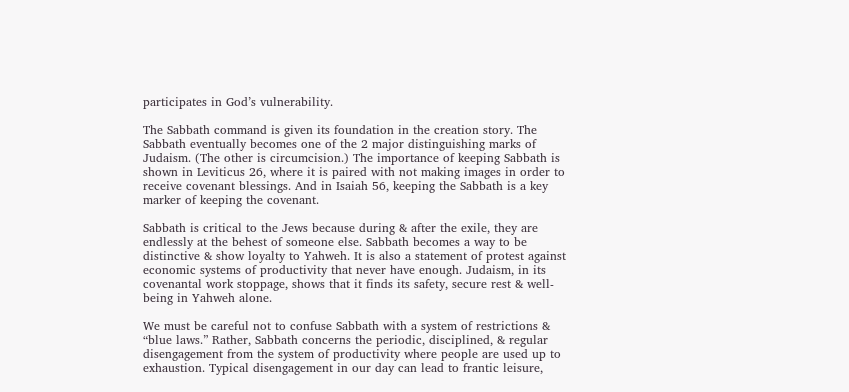participates in God’s vulnerability.

The Sabbath command is given its foundation in the creation story. The Sabbath eventually becomes one of the 2 major distinguishing marks of Judaism. (The other is circumcision.) The importance of keeping Sabbath is shown in Leviticus 26, where it is paired with not making images in order to receive covenant blessings. And in Isaiah 56, keeping the Sabbath is a key marker of keeping the covenant.

Sabbath is critical to the Jews because during & after the exile, they are endlessly at the behest of someone else. Sabbath becomes a way to be distinctive & show loyalty to Yahweh. It is also a statement of protest against economic systems of productivity that never have enough. Judaism, in its covenantal work stoppage, shows that it finds its safety, secure rest & well-being in Yahweh alone.

We must be careful not to confuse Sabbath with a system of restrictions & “blue laws.” Rather, Sabbath concerns the periodic, disciplined, & regular disengagement from the system of productivity where people are used up to exhaustion. Typical disengagement in our day can lead to frantic leisure,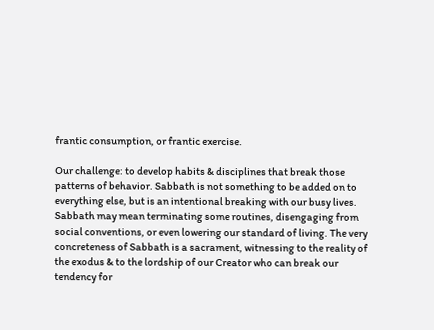frantic consumption, or frantic exercise.

Our challenge: to develop habits & disciplines that break those patterns of behavior. Sabbath is not something to be added on to everything else, but is an intentional breaking with our busy lives. Sabbath may mean terminating some routines, disengaging from social conventions, or even lowering our standard of living. The very concreteness of Sabbath is a sacrament, witnessing to the reality of the exodus & to the lordship of our Creator who can break our tendency for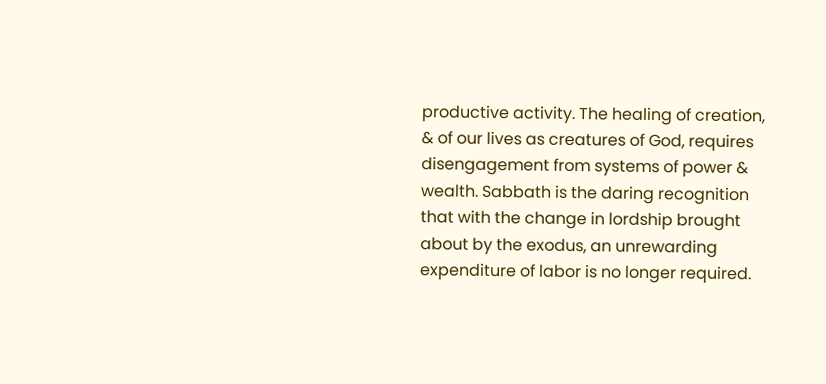productive activity. The healing of creation, & of our lives as creatures of God, requires disengagement from systems of power & wealth. Sabbath is the daring recognition that with the change in lordship brought about by the exodus, an unrewarding expenditure of labor is no longer required.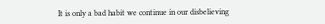It is only a bad habit we continue in our disbelieving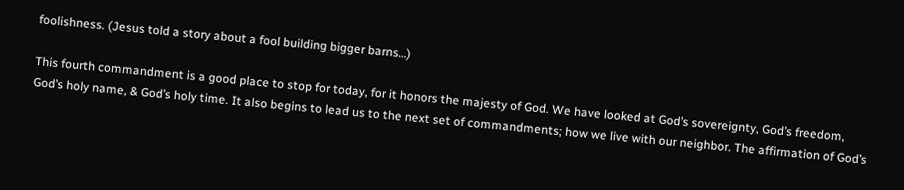foolishness. (Jesus told a story about a fool building bigger barns…)

This fourth commandment is a good place to stop for today, for it honors the majesty of God. We have looked at God’s sovereignty, God’s freedom, God’s holy name, & God’s holy time. It also begins to lead us to the next set of commandments; how we live with our neighbor. The affirmation of God’s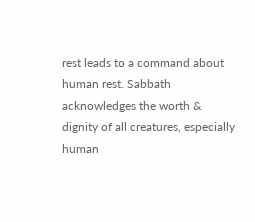rest leads to a command about human rest. Sabbath acknowledges the worth & dignity of all creatures, especially human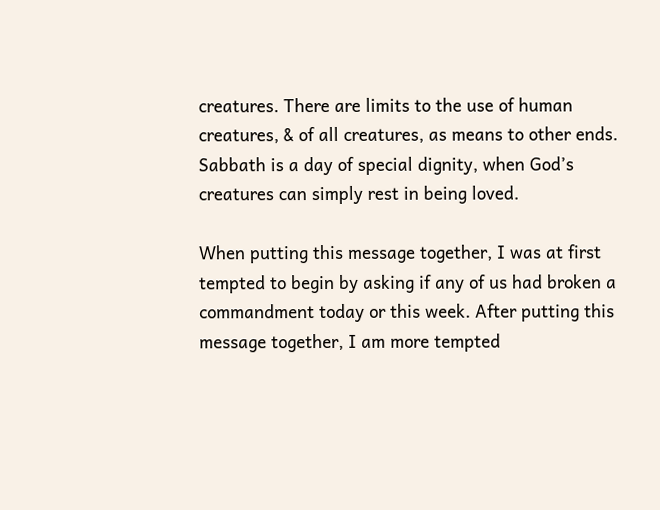creatures. There are limits to the use of human creatures, & of all creatures, as means to other ends. Sabbath is a day of special dignity, when God’s creatures can simply rest in being loved.

When putting this message together, I was at first tempted to begin by asking if any of us had broken a commandment today or this week. After putting this message together, I am more tempted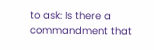to ask: Is there a commandment that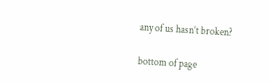any of us hasn’t broken?

bottom of page